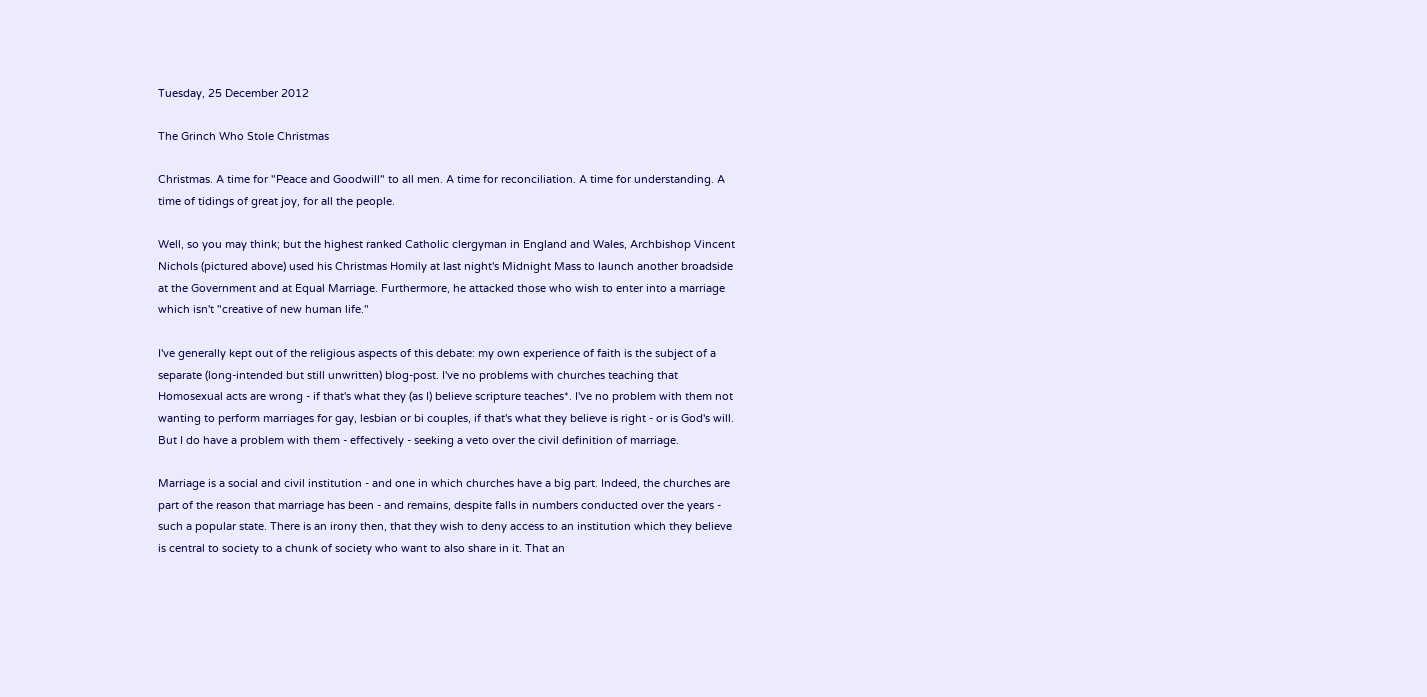Tuesday, 25 December 2012

The Grinch Who Stole Christmas

Christmas. A time for "Peace and Goodwill" to all men. A time for reconciliation. A time for understanding. A time of tidings of great joy, for all the people.

Well, so you may think; but the highest ranked Catholic clergyman in England and Wales, Archbishop Vincent Nichols (pictured above) used his Christmas Homily at last night's Midnight Mass to launch another broadside at the Government and at Equal Marriage. Furthermore, he attacked those who wish to enter into a marriage which isn't "creative of new human life."

I've generally kept out of the religious aspects of this debate: my own experience of faith is the subject of a separate (long-intended but still unwritten) blog-post. I've no problems with churches teaching that Homosexual acts are wrong - if that's what they (as I) believe scripture teaches*. I've no problem with them not wanting to perform marriages for gay, lesbian or bi couples, if that's what they believe is right - or is God's will. But I do have a problem with them - effectively - seeking a veto over the civil definition of marriage.

Marriage is a social and civil institution - and one in which churches have a big part. Indeed, the churches are part of the reason that marriage has been - and remains, despite falls in numbers conducted over the years - such a popular state. There is an irony then, that they wish to deny access to an institution which they believe is central to society to a chunk of society who want to also share in it. That an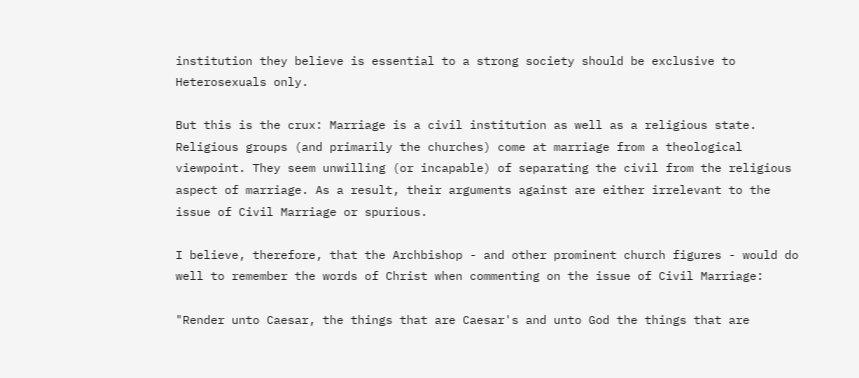institution they believe is essential to a strong society should be exclusive to Heterosexuals only.

But this is the crux: Marriage is a civil institution as well as a religious state. Religious groups (and primarily the churches) come at marriage from a theological viewpoint. They seem unwilling (or incapable) of separating the civil from the religious aspect of marriage. As a result, their arguments against are either irrelevant to the issue of Civil Marriage or spurious.

I believe, therefore, that the Archbishop - and other prominent church figures - would do well to remember the words of Christ when commenting on the issue of Civil Marriage:

"Render unto Caesar, the things that are Caesar's and unto God the things that are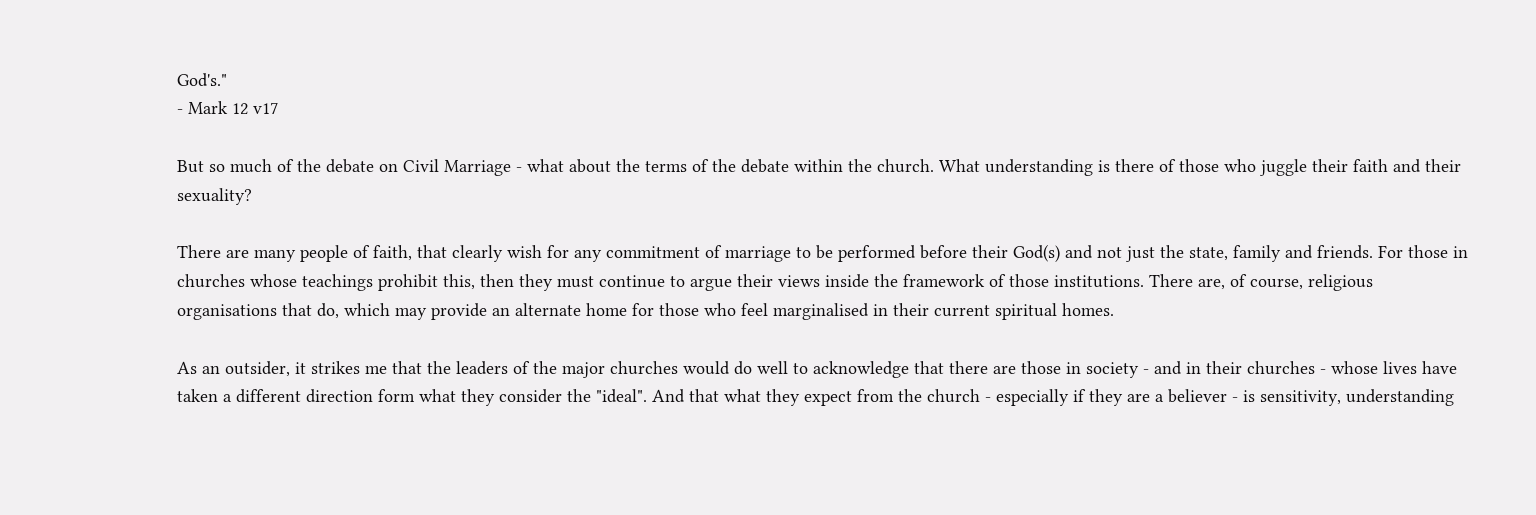God's."
- Mark 12 v17

But so much of the debate on Civil Marriage - what about the terms of the debate within the church. What understanding is there of those who juggle their faith and their sexuality?

There are many people of faith, that clearly wish for any commitment of marriage to be performed before their God(s) and not just the state, family and friends. For those in churches whose teachings prohibit this, then they must continue to argue their views inside the framework of those institutions. There are, of course, religious organisations that do, which may provide an alternate home for those who feel marginalised in their current spiritual homes.

As an outsider, it strikes me that the leaders of the major churches would do well to acknowledge that there are those in society - and in their churches - whose lives have taken a different direction form what they consider the "ideal". And that what they expect from the church - especially if they are a believer - is sensitivity, understanding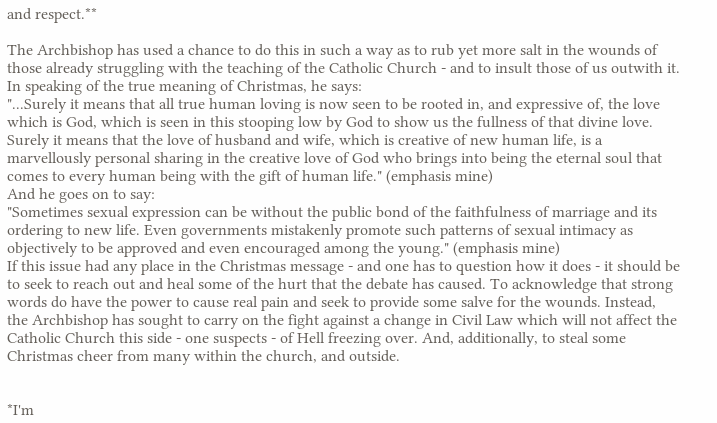and respect.**

The Archbishop has used a chance to do this in such a way as to rub yet more salt in the wounds of those already struggling with the teaching of the Catholic Church - and to insult those of us outwith it. In speaking of the true meaning of Christmas, he says:
"...Surely it means that all true human loving is now seen to be rooted in, and expressive of, the love which is God, which is seen in this stooping low by God to show us the fullness of that divine love. Surely it means that the love of husband and wife, which is creative of new human life, is a marvellously personal sharing in the creative love of God who brings into being the eternal soul that comes to every human being with the gift of human life." (emphasis mine)
And he goes on to say:
"Sometimes sexual expression can be without the public bond of the faithfulness of marriage and its ordering to new life. Even governments mistakenly promote such patterns of sexual intimacy as objectively to be approved and even encouraged among the young." (emphasis mine)
If this issue had any place in the Christmas message - and one has to question how it does - it should be to seek to reach out and heal some of the hurt that the debate has caused. To acknowledge that strong words do have the power to cause real pain and seek to provide some salve for the wounds. Instead, the Archbishop has sought to carry on the fight against a change in Civil Law which will not affect the Catholic Church this side - one suspects - of Hell freezing over. And, additionally, to steal some Christmas cheer from many within the church, and outside.


*I'm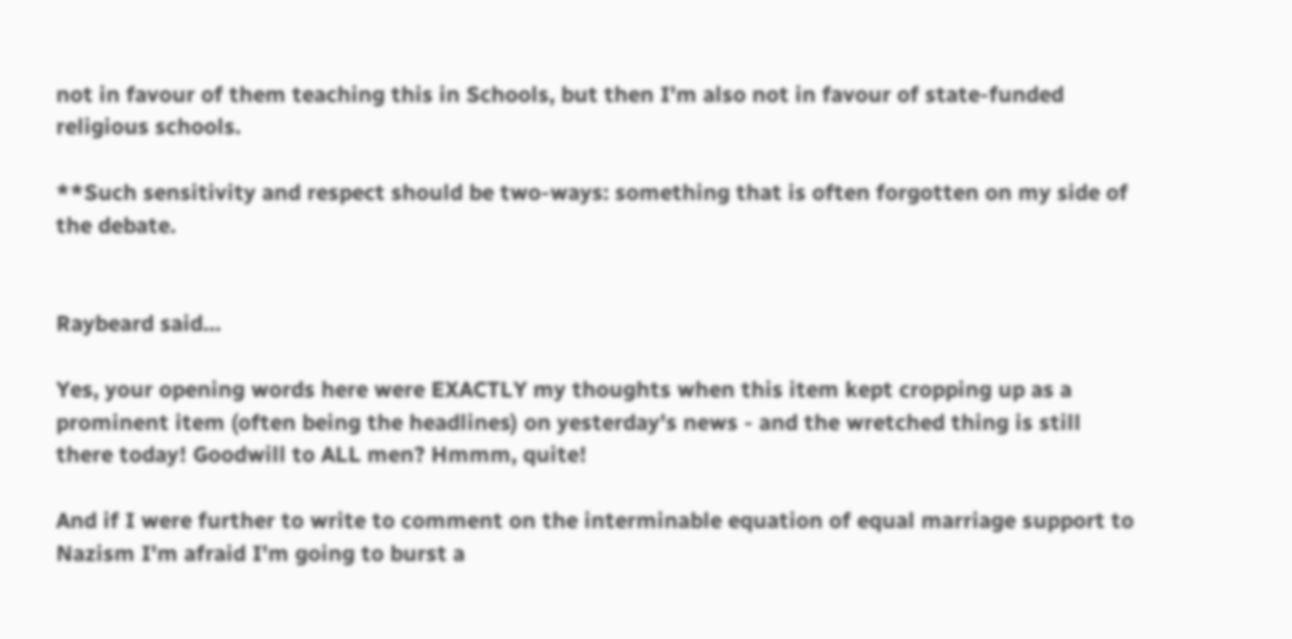not in favour of them teaching this in Schools, but then I'm also not in favour of state-funded religious schools.

**Such sensitivity and respect should be two-ways: something that is often forgotten on my side of the debate.


Raybeard said...

Yes, your opening words here were EXACTLY my thoughts when this item kept cropping up as a prominent item (often being the headlines) on yesterday's news - and the wretched thing is still there today! Goodwill to ALL men? Hmmm, quite!

And if I were further to write to comment on the interminable equation of equal marriage support to Nazism I'm afraid I'm going to burst a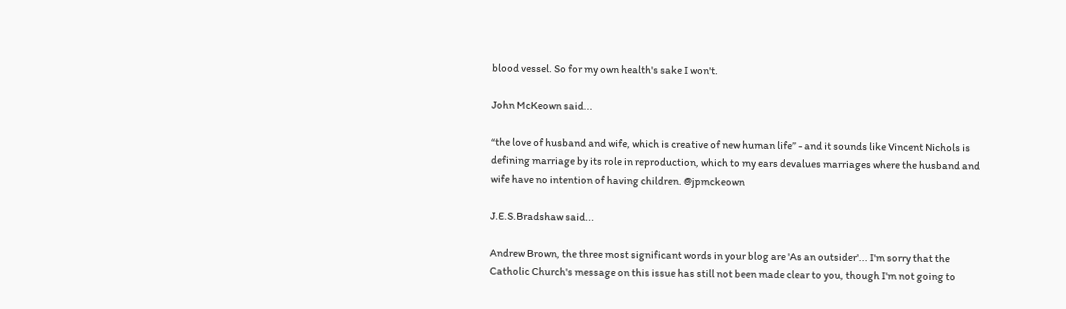blood vessel. So for my own health's sake I won't.

John McKeown said...

“the love of husband and wife, which is creative of new human life” - and it sounds like Vincent Nichols is defining marriage by its role in reproduction, which to my ears devalues marriages where the husband and wife have no intention of having children. @jpmckeown

J.E.S.Bradshaw said...

Andrew Brown, the three most significant words in your blog are 'As an outsider'... I'm sorry that the Catholic Church's message on this issue has still not been made clear to you, though I'm not going to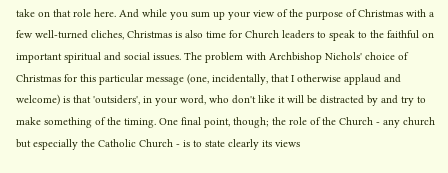take on that role here. And while you sum up your view of the purpose of Christmas with a few well-turned cliches, Christmas is also time for Church leaders to speak to the faithful on important spiritual and social issues. The problem with Archbishop Nichols' choice of Christmas for this particular message (one, incidentally, that I otherwise applaud and welcome) is that 'outsiders', in your word, who don't like it will be distracted by and try to make something of the timing. One final point, though; the role of the Church - any church but especially the Catholic Church - is to state clearly its views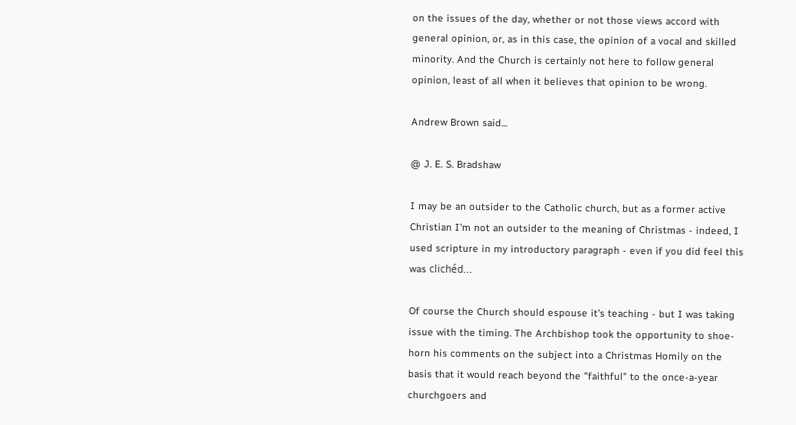on the issues of the day, whether or not those views accord with general opinion, or, as in this case, the opinion of a vocal and skilled minority. And the Church is certainly not here to follow general opinion, least of all when it believes that opinion to be wrong.

Andrew Brown said...

@ J. E. S. Bradshaw

I may be an outsider to the Catholic church, but as a former active Christian I'm not an outsider to the meaning of Christmas - indeed, I used scripture in my introductory paragraph - even if you did feel this was clichéd...

Of course the Church should espouse it's teaching - but I was taking issue with the timing. The Archbishop took the opportunity to shoe-horn his comments on the subject into a Christmas Homily on the basis that it would reach beyond the "faithful" to the once-a-year churchgoers and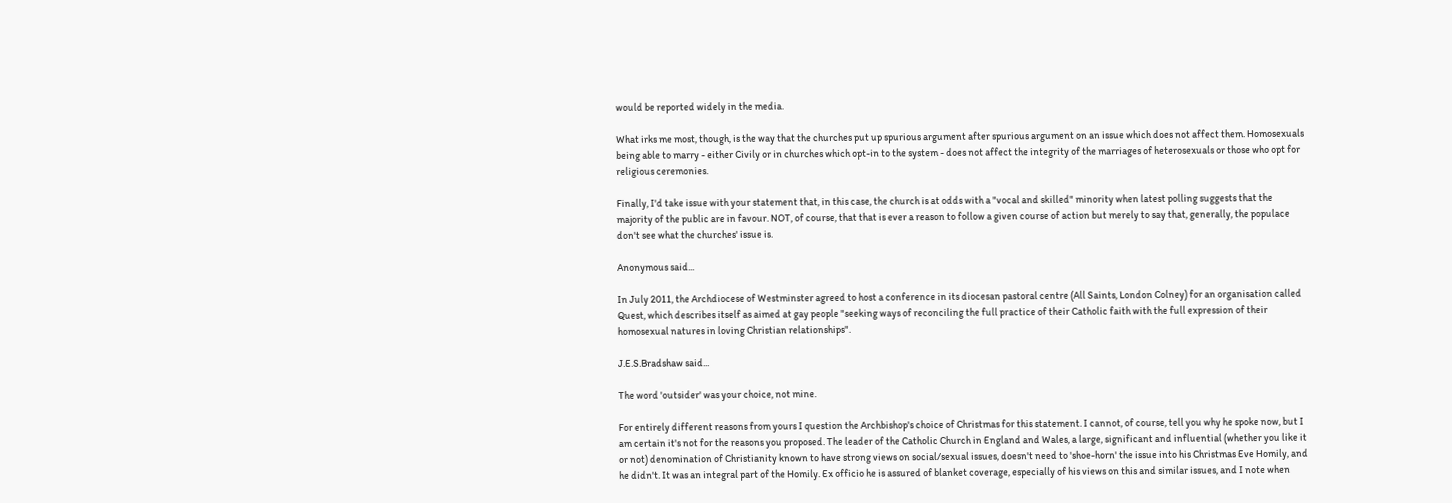would be reported widely in the media.

What irks me most, though, is the way that the churches put up spurious argument after spurious argument on an issue which does not affect them. Homosexuals being able to marry - either Civily or in churches which opt-in to the system - does not affect the integrity of the marriages of heterosexuals or those who opt for religious ceremonies.

Finally, I'd take issue with your statement that, in this case, the church is at odds with a "vocal and skilled" minority when latest polling suggests that the majority of the public are in favour. NOT, of course, that that is ever a reason to follow a given course of action but merely to say that, generally, the populace don't see what the churches' issue is.

Anonymous said...

In July 2011, the Archdiocese of Westminster agreed to host a conference in its diocesan pastoral centre (All Saints, London Colney) for an organisation called Quest, which describes itself as aimed at gay people "seeking ways of reconciling the full practice of their Catholic faith with the full expression of their homosexual natures in loving Christian relationships".

J.E.S.Bradshaw said...

The word 'outsider' was your choice, not mine.

For entirely different reasons from yours I question the Archbishop's choice of Christmas for this statement. I cannot, of course, tell you why he spoke now, but I am certain it's not for the reasons you proposed. The leader of the Catholic Church in England and Wales, a large, significant and influential (whether you like it or not) denomination of Christianity known to have strong views on social/sexual issues, doesn't need to 'shoe-horn' the issue into his Christmas Eve Homily, and he didn't. It was an integral part of the Homily. Ex officio he is assured of blanket coverage, especially of his views on this and similar issues, and I note when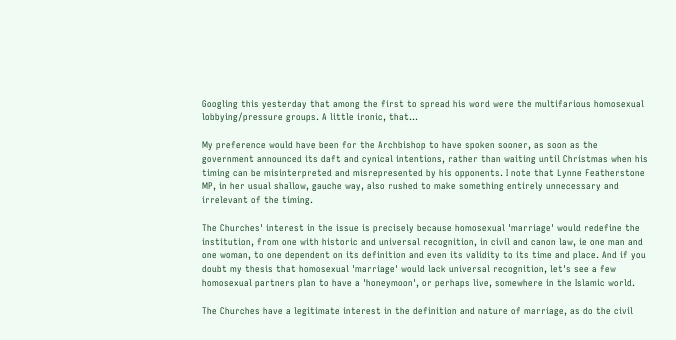Googling this yesterday that among the first to spread his word were the multifarious homosexual lobbying/pressure groups. A little ironic, that...

My preference would have been for the Archbishop to have spoken sooner, as soon as the government announced its daft and cynical intentions, rather than waiting until Christmas when his timing can be misinterpreted and misrepresented by his opponents. I note that Lynne Featherstone MP, in her usual shallow, gauche way, also rushed to make something entirely unnecessary and irrelevant of the timing.

The Churches' interest in the issue is precisely because homosexual 'marriage' would redefine the institution, from one with historic and universal recognition, in civil and canon law, ie one man and one woman, to one dependent on its definition and even its validity to its time and place. And if you doubt my thesis that homosexual 'marriage' would lack universal recognition, let's see a few homosexual partners plan to have a 'honeymoon', or perhaps live, somewhere in the Islamic world.

The Churches have a legitimate interest in the definition and nature of marriage, as do the civil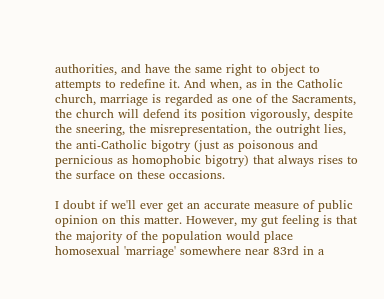authorities, and have the same right to object to attempts to redefine it. And when, as in the Catholic church, marriage is regarded as one of the Sacraments, the church will defend its position vigorously, despite the sneering, the misrepresentation, the outright lies, the anti-Catholic bigotry (just as poisonous and pernicious as homophobic bigotry) that always rises to the surface on these occasions.

I doubt if we'll ever get an accurate measure of public opinion on this matter. However, my gut feeling is that the majority of the population would place homosexual 'marriage' somewhere near 83rd in a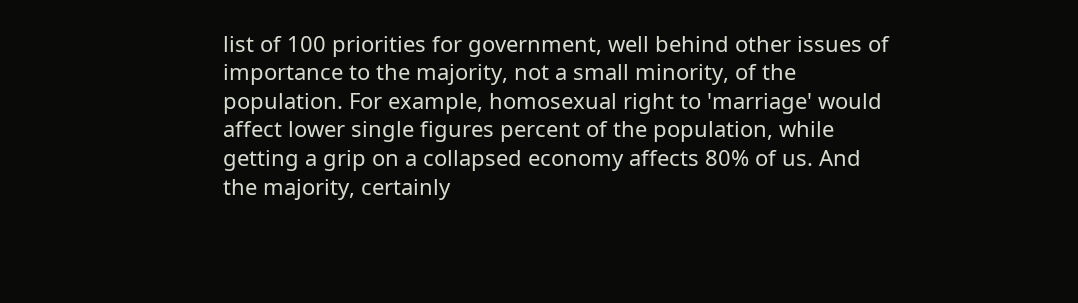list of 100 priorities for government, well behind other issues of importance to the majority, not a small minority, of the population. For example, homosexual right to 'marriage' would affect lower single figures percent of the population, while getting a grip on a collapsed economy affects 80% of us. And the majority, certainly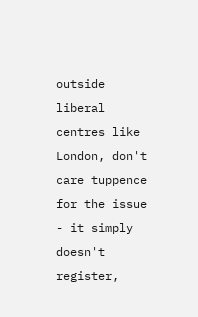outside liberal centres like London, don't care tuppence for the issue - it simply doesn't register,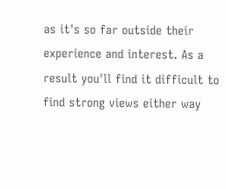as it's so far outside their experience and interest. As a result you'll find it difficult to find strong views either way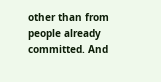other than from people already committed. And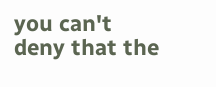you can't deny that the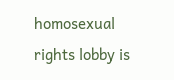homosexual rights lobby is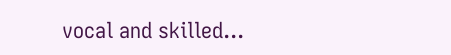vocal and skilled...